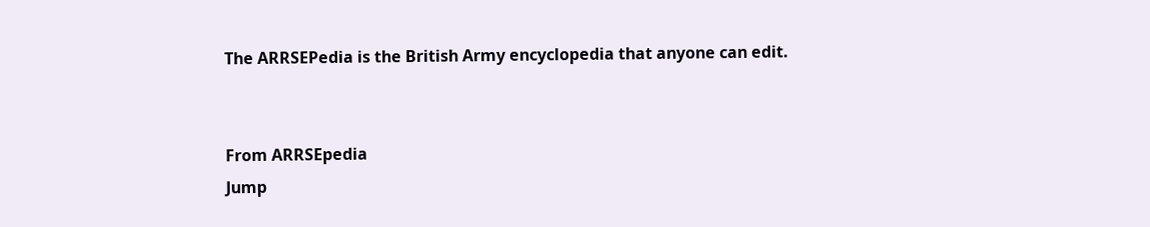The ARRSEPedia is the British Army encyclopedia that anyone can edit.


From ARRSEpedia
Jump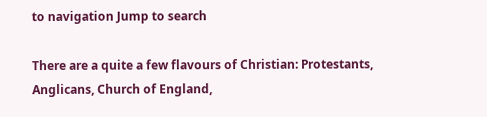to navigation Jump to search

There are a quite a few flavours of Christian: Protestants, Anglicans, Church of England,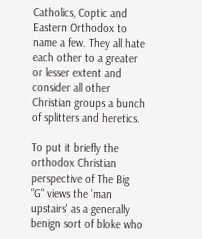Catholics, Coptic and Eastern Orthodox to name a few. They all hate each other to a greater or lesser extent and consider all other Christian groups a bunch of splitters and heretics.

To put it briefly the orthodox Christian perspective of The Big "G" views the 'man upstairs' as a generally benign sort of bloke who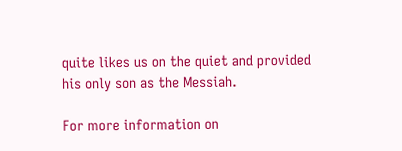quite likes us on the quiet and provided his only son as the Messiah.

For more information on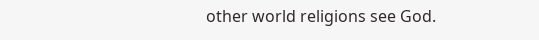other world religions see God.